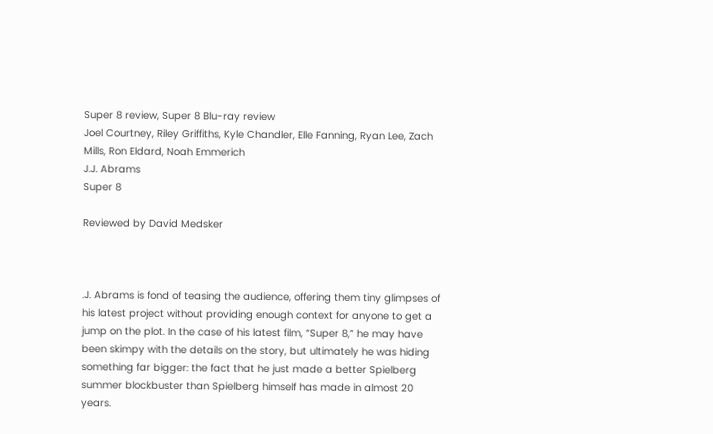Super 8 review, Super 8 Blu-ray review
Joel Courtney, Riley Griffiths, Kyle Chandler, Elle Fanning, Ryan Lee, Zach Mills, Ron Eldard, Noah Emmerich
J.J. Abrams
Super 8

Reviewed by David Medsker



.J. Abrams is fond of teasing the audience, offering them tiny glimpses of his latest project without providing enough context for anyone to get a jump on the plot. In the case of his latest film, “Super 8,” he may have been skimpy with the details on the story, but ultimately he was hiding something far bigger: the fact that he just made a better Spielberg summer blockbuster than Spielberg himself has made in almost 20 years.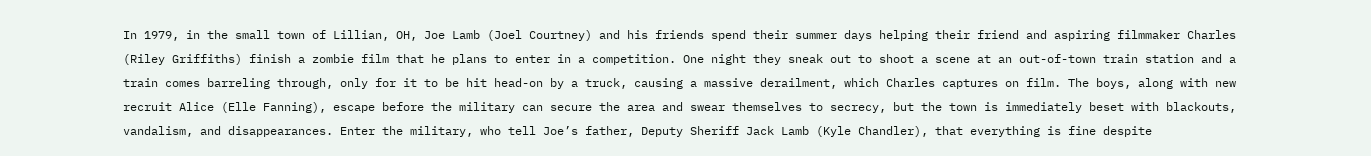In 1979, in the small town of Lillian, OH, Joe Lamb (Joel Courtney) and his friends spend their summer days helping their friend and aspiring filmmaker Charles (Riley Griffiths) finish a zombie film that he plans to enter in a competition. One night they sneak out to shoot a scene at an out-of-town train station and a train comes barreling through, only for it to be hit head-on by a truck, causing a massive derailment, which Charles captures on film. The boys, along with new recruit Alice (Elle Fanning), escape before the military can secure the area and swear themselves to secrecy, but the town is immediately beset with blackouts, vandalism, and disappearances. Enter the military, who tell Joe’s father, Deputy Sheriff Jack Lamb (Kyle Chandler), that everything is fine despite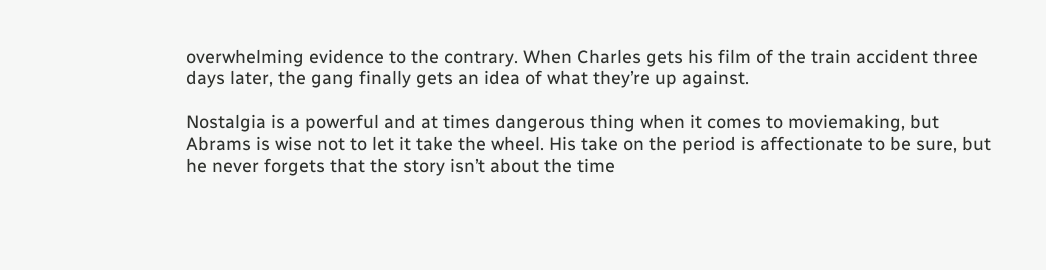overwhelming evidence to the contrary. When Charles gets his film of the train accident three days later, the gang finally gets an idea of what they’re up against.

Nostalgia is a powerful and at times dangerous thing when it comes to moviemaking, but Abrams is wise not to let it take the wheel. His take on the period is affectionate to be sure, but he never forgets that the story isn’t about the time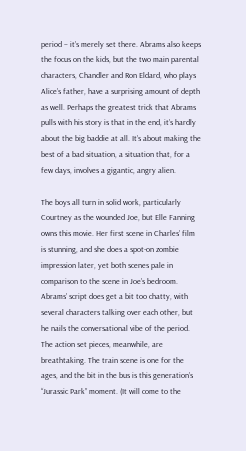period – it’s merely set there. Abrams also keeps the focus on the kids, but the two main parental characters, Chandler and Ron Eldard, who plays Alice’s father, have a surprising amount of depth as well. Perhaps the greatest trick that Abrams pulls with his story is that in the end, it’s hardly about the big baddie at all. It’s about making the best of a bad situation, a situation that, for a few days, involves a gigantic, angry alien.

The boys all turn in solid work, particularly Courtney as the wounded Joe, but Elle Fanning owns this movie. Her first scene in Charles’ film is stunning, and she does a spot-on zombie impression later, yet both scenes pale in comparison to the scene in Joe’s bedroom. Abrams’ script does get a bit too chatty, with several characters talking over each other, but he nails the conversational vibe of the period. The action set pieces, meanwhile, are breathtaking. The train scene is one for the ages, and the bit in the bus is this generation’s “Jurassic Park” moment. (It will come to the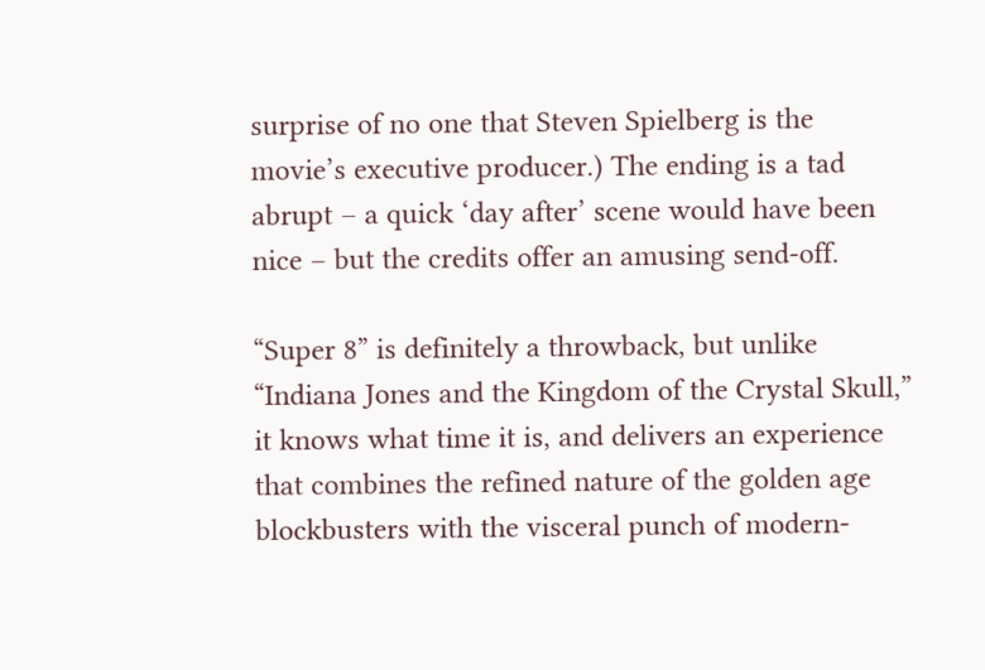surprise of no one that Steven Spielberg is the movie’s executive producer.) The ending is a tad abrupt – a quick ‘day after’ scene would have been nice – but the credits offer an amusing send-off.

“Super 8” is definitely a throwback, but unlike “Indiana Jones and the Kingdom of the Crystal Skull,” it knows what time it is, and delivers an experience that combines the refined nature of the golden age blockbusters with the visceral punch of modern-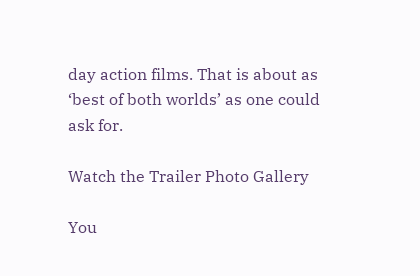day action films. That is about as ‘best of both worlds’ as one could ask for.

Watch the Trailer Photo Gallery

You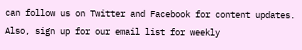can follow us on Twitter and Facebook for content updates. Also, sign up for our email list for weekly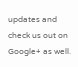updates and check us out on Google+ as well.